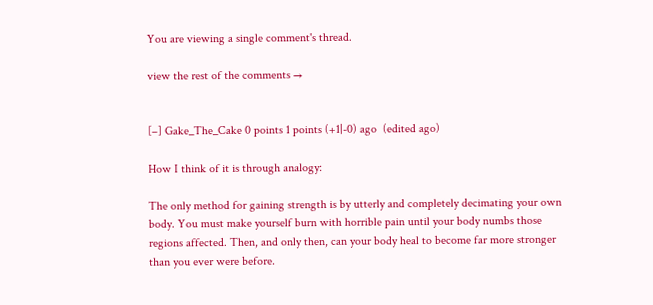You are viewing a single comment's thread.

view the rest of the comments →


[–] Gake_The_Cake 0 points 1 points (+1|-0) ago  (edited ago)

How I think of it is through analogy:

The only method for gaining strength is by utterly and completely decimating your own body. You must make yourself burn with horrible pain until your body numbs those regions affected. Then, and only then, can your body heal to become far more stronger than you ever were before.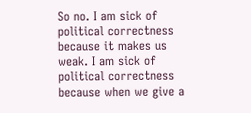So no. I am sick of political correctness because it makes us weak. I am sick of political correctness because when we give a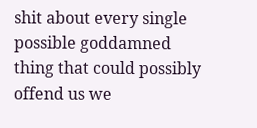shit about every single possible goddamned thing that could possibly offend us we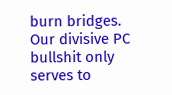burn bridges. Our divisive PC bullshit only serves to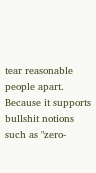tear reasonable people apart. Because it supports bullshit notions such as "zero-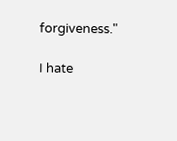forgiveness."

I hate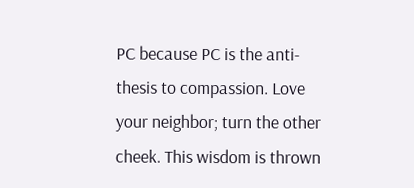PC because PC is the anti-thesis to compassion. Love your neighbor; turn the other cheek. This wisdom is thrown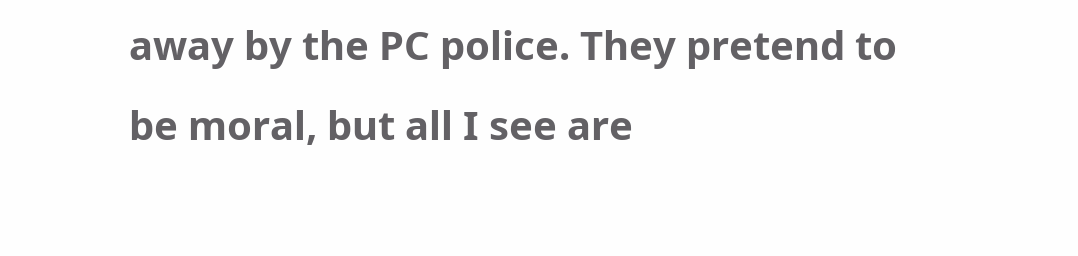away by the PC police. They pretend to be moral, but all I see are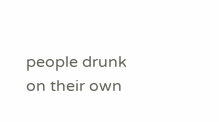people drunk on their own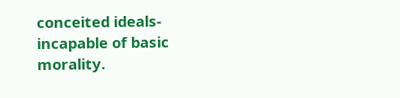conceited ideals- incapable of basic morality.